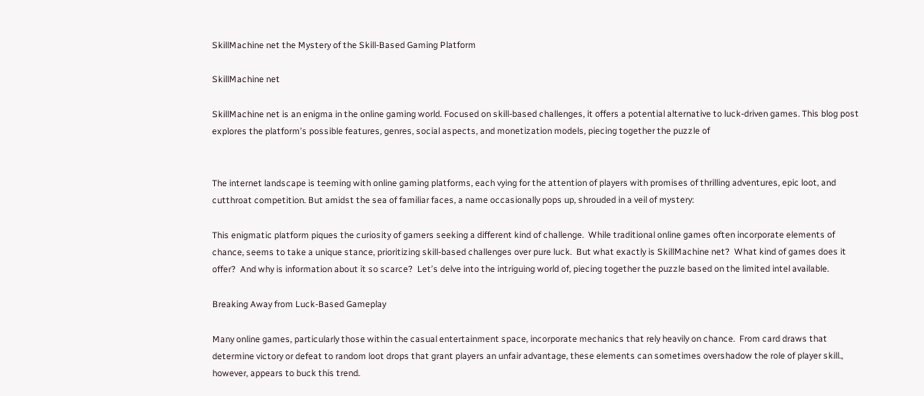SkillMachine net the Mystery of the Skill-Based Gaming Platform

SkillMachine net

SkillMachine net is an enigma in the online gaming world. Focused on skill-based challenges, it offers a potential alternative to luck-driven games. This blog post explores the platform’s possible features, genres, social aspects, and monetization models, piecing together the puzzle of


The internet landscape is teeming with online gaming platforms, each vying for the attention of players with promises of thrilling adventures, epic loot, and cutthroat competition. But amidst the sea of familiar faces, a name occasionally pops up, shrouded in a veil of mystery:

This enigmatic platform piques the curiosity of gamers seeking a different kind of challenge.  While traditional online games often incorporate elements of chance, seems to take a unique stance, prioritizing skill-based challenges over pure luck.  But what exactly is SkillMachine net?  What kind of games does it offer?  And why is information about it so scarce?  Let’s delve into the intriguing world of, piecing together the puzzle based on the limited intel available.

Breaking Away from Luck-Based Gameplay

Many online games, particularly those within the casual entertainment space, incorporate mechanics that rely heavily on chance.  From card draws that determine victory or defeat to random loot drops that grant players an unfair advantage, these elements can sometimes overshadow the role of player skill., however, appears to buck this trend.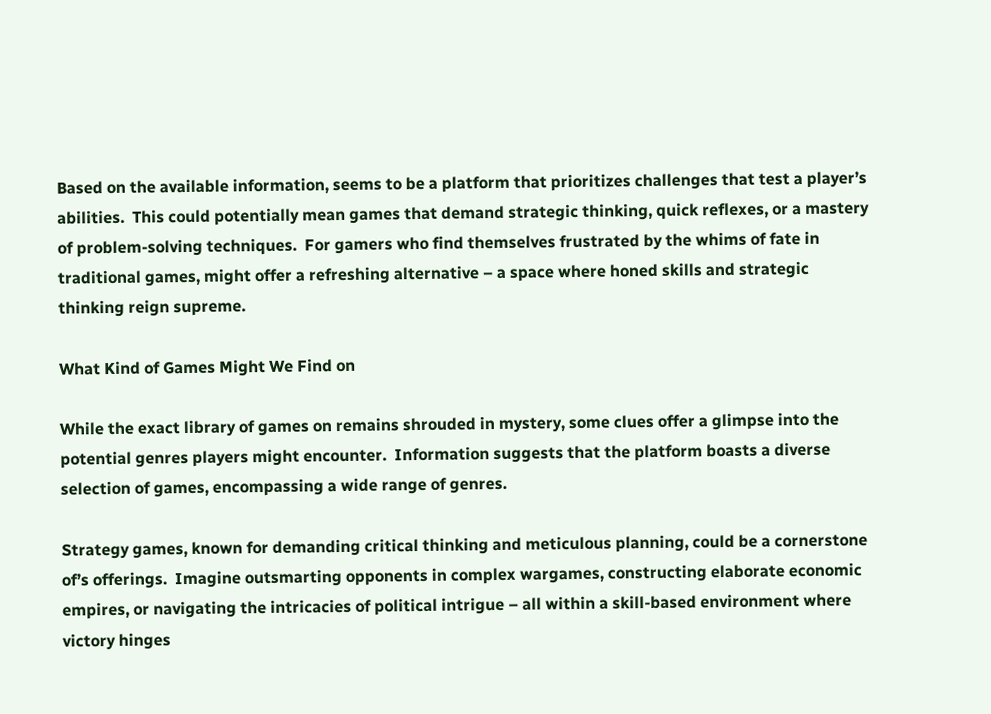Based on the available information, seems to be a platform that prioritizes challenges that test a player’s abilities.  This could potentially mean games that demand strategic thinking, quick reflexes, or a mastery of problem-solving techniques.  For gamers who find themselves frustrated by the whims of fate in traditional games, might offer a refreshing alternative – a space where honed skills and strategic thinking reign supreme.

What Kind of Games Might We Find on

While the exact library of games on remains shrouded in mystery, some clues offer a glimpse into the potential genres players might encounter.  Information suggests that the platform boasts a diverse selection of games, encompassing a wide range of genres.

Strategy games, known for demanding critical thinking and meticulous planning, could be a cornerstone of’s offerings.  Imagine outsmarting opponents in complex wargames, constructing elaborate economic empires, or navigating the intricacies of political intrigue – all within a skill-based environment where victory hinges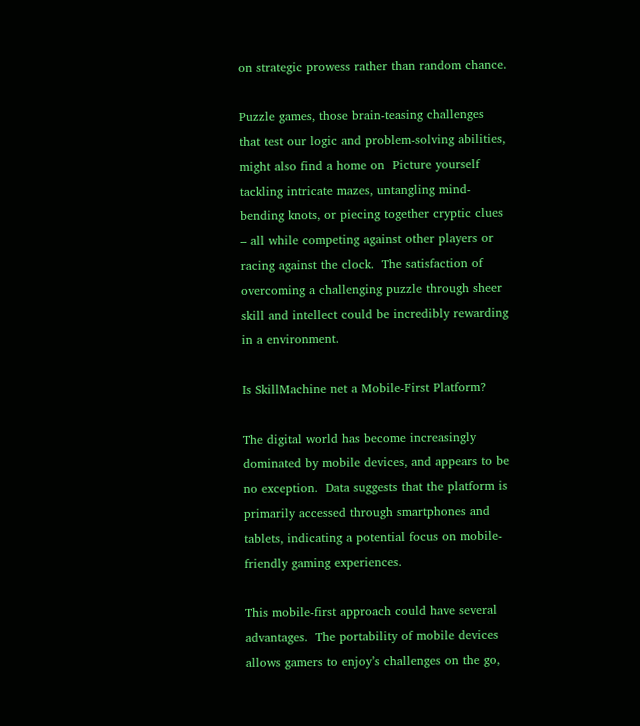on strategic prowess rather than random chance.

Puzzle games, those brain-teasing challenges that test our logic and problem-solving abilities, might also find a home on  Picture yourself tackling intricate mazes, untangling mind-bending knots, or piecing together cryptic clues – all while competing against other players or racing against the clock.  The satisfaction of overcoming a challenging puzzle through sheer skill and intellect could be incredibly rewarding in a environment.

Is SkillMachine net a Mobile-First Platform?

The digital world has become increasingly dominated by mobile devices, and appears to be no exception.  Data suggests that the platform is primarily accessed through smartphones and tablets, indicating a potential focus on mobile-friendly gaming experiences.

This mobile-first approach could have several advantages.  The portability of mobile devices allows gamers to enjoy’s challenges on the go,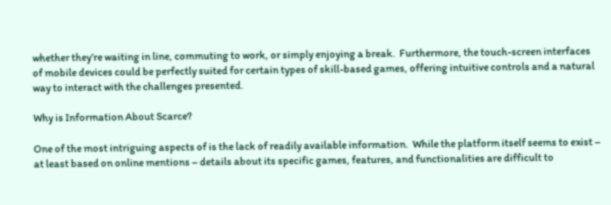whether they’re waiting in line, commuting to work, or simply enjoying a break.  Furthermore, the touch-screen interfaces of mobile devices could be perfectly suited for certain types of skill-based games, offering intuitive controls and a natural way to interact with the challenges presented.

Why is Information About Scarce?

One of the most intriguing aspects of is the lack of readily available information.  While the platform itself seems to exist – at least based on online mentions – details about its specific games, features, and functionalities are difficult to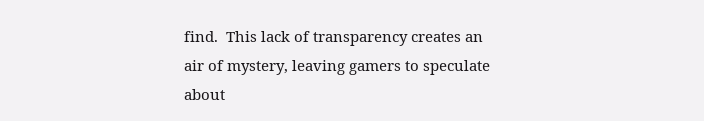find.  This lack of transparency creates an air of mystery, leaving gamers to speculate about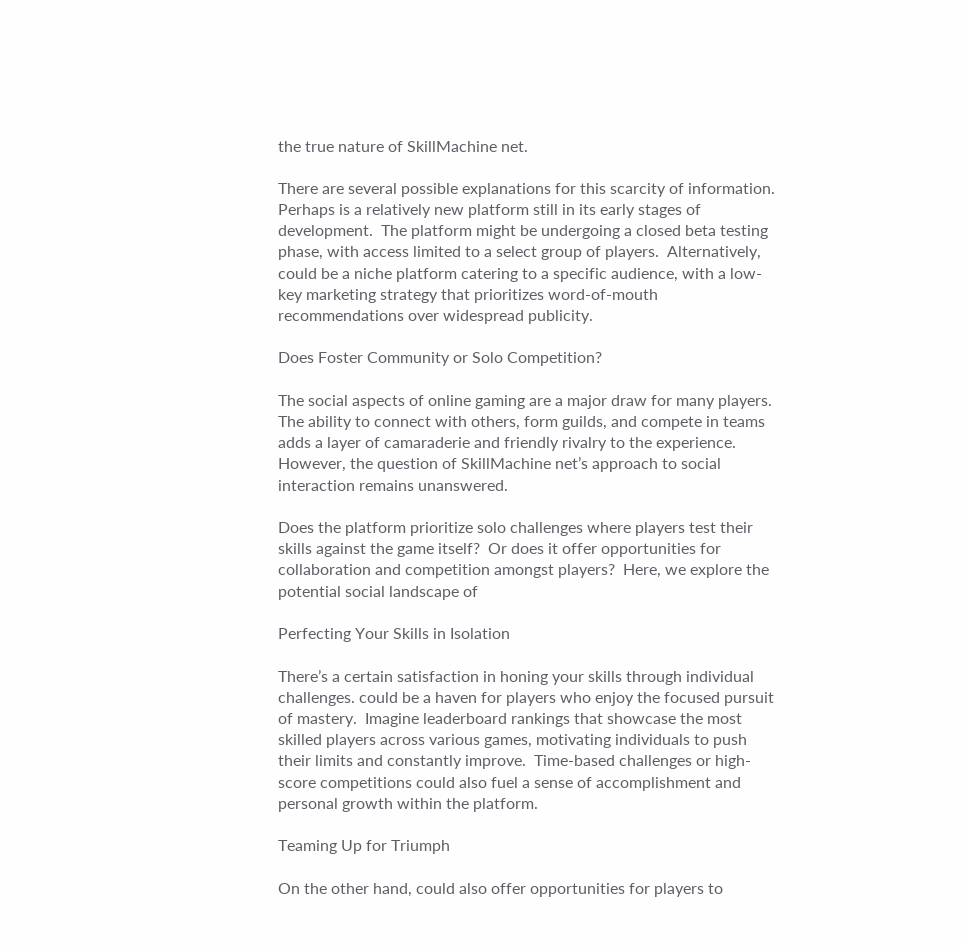the true nature of SkillMachine net.

There are several possible explanations for this scarcity of information.  Perhaps is a relatively new platform still in its early stages of development.  The platform might be undergoing a closed beta testing phase, with access limited to a select group of players.  Alternatively, could be a niche platform catering to a specific audience, with a low-key marketing strategy that prioritizes word-of-mouth recommendations over widespread publicity.

Does Foster Community or Solo Competition?

The social aspects of online gaming are a major draw for many players. The ability to connect with others, form guilds, and compete in teams adds a layer of camaraderie and friendly rivalry to the experience.  However, the question of SkillMachine net’s approach to social interaction remains unanswered.

Does the platform prioritize solo challenges where players test their skills against the game itself?  Or does it offer opportunities for collaboration and competition amongst players?  Here, we explore the potential social landscape of

Perfecting Your Skills in Isolation

There’s a certain satisfaction in honing your skills through individual challenges. could be a haven for players who enjoy the focused pursuit of mastery.  Imagine leaderboard rankings that showcase the most skilled players across various games, motivating individuals to push their limits and constantly improve.  Time-based challenges or high-score competitions could also fuel a sense of accomplishment and personal growth within the platform.

Teaming Up for Triumph

On the other hand, could also offer opportunities for players to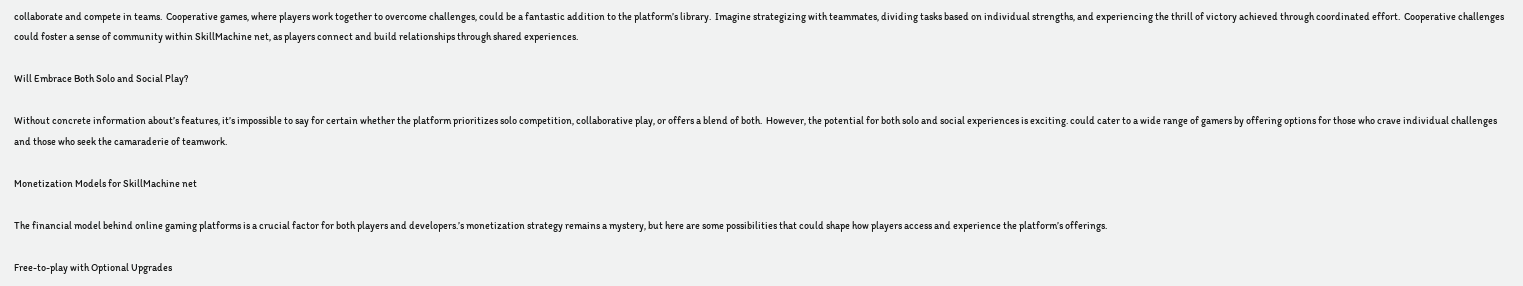collaborate and compete in teams.  Cooperative games, where players work together to overcome challenges, could be a fantastic addition to the platform’s library.  Imagine strategizing with teammates, dividing tasks based on individual strengths, and experiencing the thrill of victory achieved through coordinated effort.  Cooperative challenges could foster a sense of community within SkillMachine net, as players connect and build relationships through shared experiences.

Will Embrace Both Solo and Social Play?

Without concrete information about’s features, it’s impossible to say for certain whether the platform prioritizes solo competition, collaborative play, or offers a blend of both.  However, the potential for both solo and social experiences is exciting. could cater to a wide range of gamers by offering options for those who crave individual challenges and those who seek the camaraderie of teamwork.

Monetization Models for SkillMachine net

The financial model behind online gaming platforms is a crucial factor for both players and developers.’s monetization strategy remains a mystery, but here are some possibilities that could shape how players access and experience the platform’s offerings.

Free-to-play with Optional Upgrades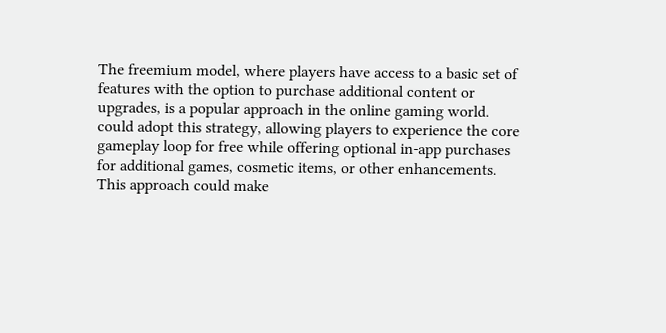The freemium model, where players have access to a basic set of features with the option to purchase additional content or upgrades, is a popular approach in the online gaming world. could adopt this strategy, allowing players to experience the core gameplay loop for free while offering optional in-app purchases for additional games, cosmetic items, or other enhancements.  This approach could make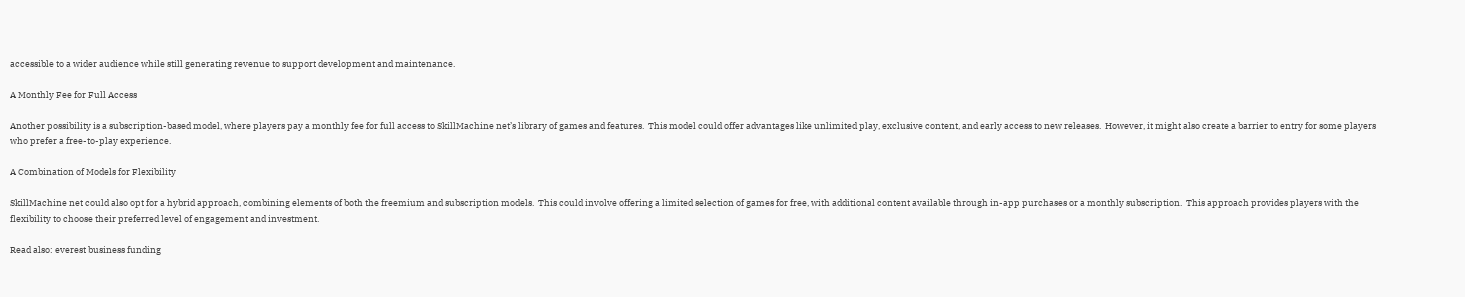accessible to a wider audience while still generating revenue to support development and maintenance.

A Monthly Fee for Full Access

Another possibility is a subscription-based model, where players pay a monthly fee for full access to SkillMachine net’s library of games and features.  This model could offer advantages like unlimited play, exclusive content, and early access to new releases.  However, it might also create a barrier to entry for some players who prefer a free-to-play experience.

A Combination of Models for Flexibility

SkillMachine net could also opt for a hybrid approach, combining elements of both the freemium and subscription models.  This could involve offering a limited selection of games for free, with additional content available through in-app purchases or a monthly subscription.  This approach provides players with the flexibility to choose their preferred level of engagement and investment.

Read also: everest business funding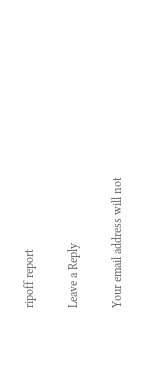ripoff report

Leave a Reply

Your email address will not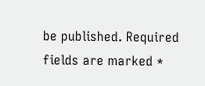be published. Required fields are marked *